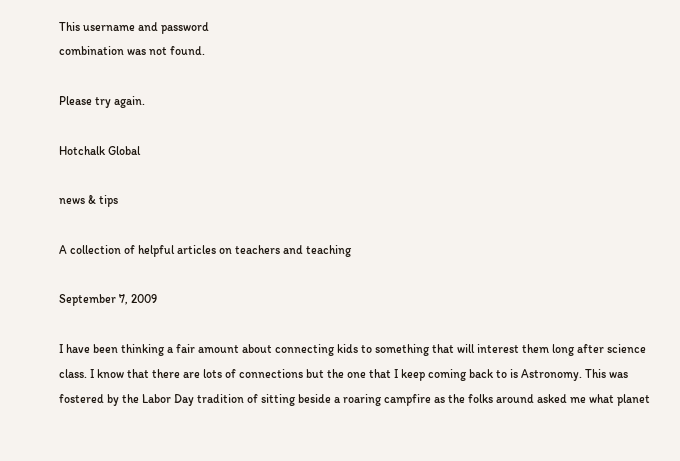This username and password
combination was not found.

Please try again.

Hotchalk Global

news & tips

A collection of helpful articles on teachers and teaching

September 7, 2009

I have been thinking a fair amount about connecting kids to something that will interest them long after science class. I know that there are lots of connections but the one that I keep coming back to is Astronomy. This was fostered by the Labor Day tradition of sitting beside a roaring campfire as the folks around asked me what planet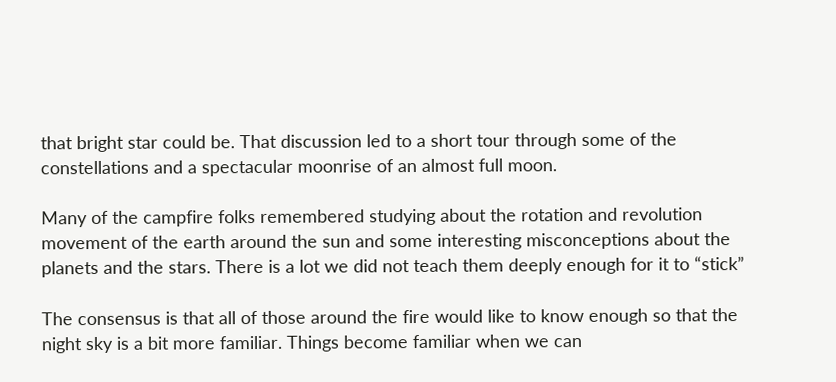that bright star could be. That discussion led to a short tour through some of the constellations and a spectacular moonrise of an almost full moon.

Many of the campfire folks remembered studying about the rotation and revolution movement of the earth around the sun and some interesting misconceptions about the planets and the stars. There is a lot we did not teach them deeply enough for it to “stick”

The consensus is that all of those around the fire would like to know enough so that the night sky is a bit more familiar. Things become familiar when we can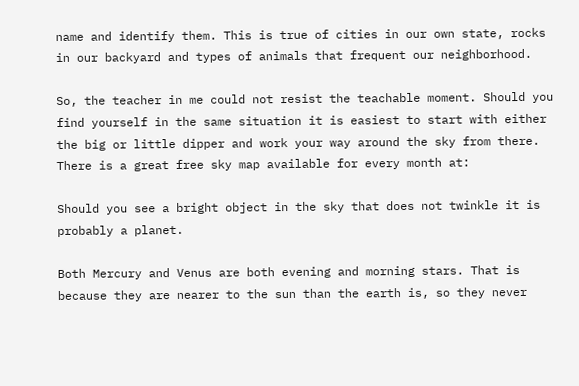name and identify them. This is true of cities in our own state, rocks in our backyard and types of animals that frequent our neighborhood.

So, the teacher in me could not resist the teachable moment. Should you find yourself in the same situation it is easiest to start with either the big or little dipper and work your way around the sky from there. There is a great free sky map available for every month at:

Should you see a bright object in the sky that does not twinkle it is probably a planet.

Both Mercury and Venus are both evening and morning stars. That is because they are nearer to the sun than the earth is, so they never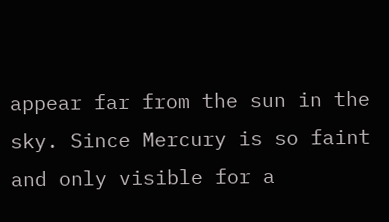appear far from the sun in the sky. Since Mercury is so faint and only visible for a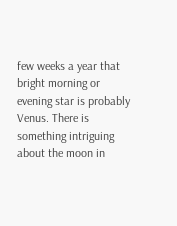few weeks a year that bright morning or evening star is probably Venus. There is something intriguing about the moon in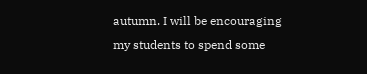autumn. I will be encouraging my students to spend some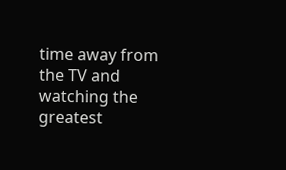time away from the TV and watching the greatest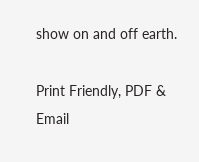show on and off earth.

Print Friendly, PDF & Email